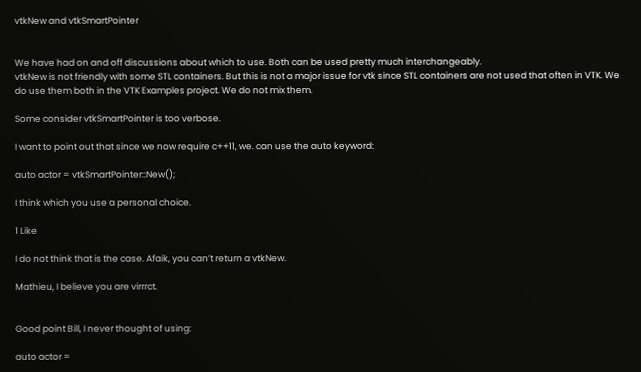vtkNew and vtkSmartPointer


We have had on and off discussions about which to use. Both can be used pretty much interchangeably.
vtkNew is not friendly with some STL containers. But this is not a major issue for vtk since STL containers are not used that often in VTK. We do use them both in the VTK Examples project. We do not mix them.

Some consider vtkSmartPointer is too verbose.

I want to point out that since we now require c++11, we. can use the auto keyword:

auto actor = vtkSmartPointer::New();

I think which you use a personal choice.

1 Like

I do not think that is the case. Afaik, you can’t return a vtkNew.

Mathieu, I believe you are virrrct.


Good point Bill, I never thought of using:

auto actor =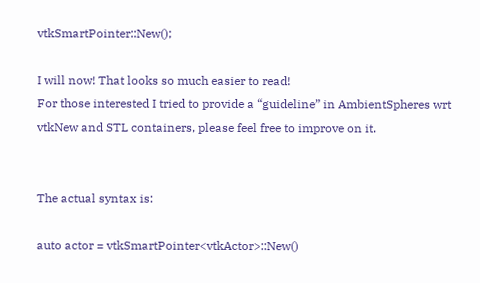vtkSmartPointer::New();

I will now! That looks so much easier to read!
For those interested I tried to provide a “guideline” in AmbientSpheres wrt vtkNew and STL containers, please feel free to improve on it.


The actual syntax is:

auto actor = vtkSmartPointer<vtkActor>::New()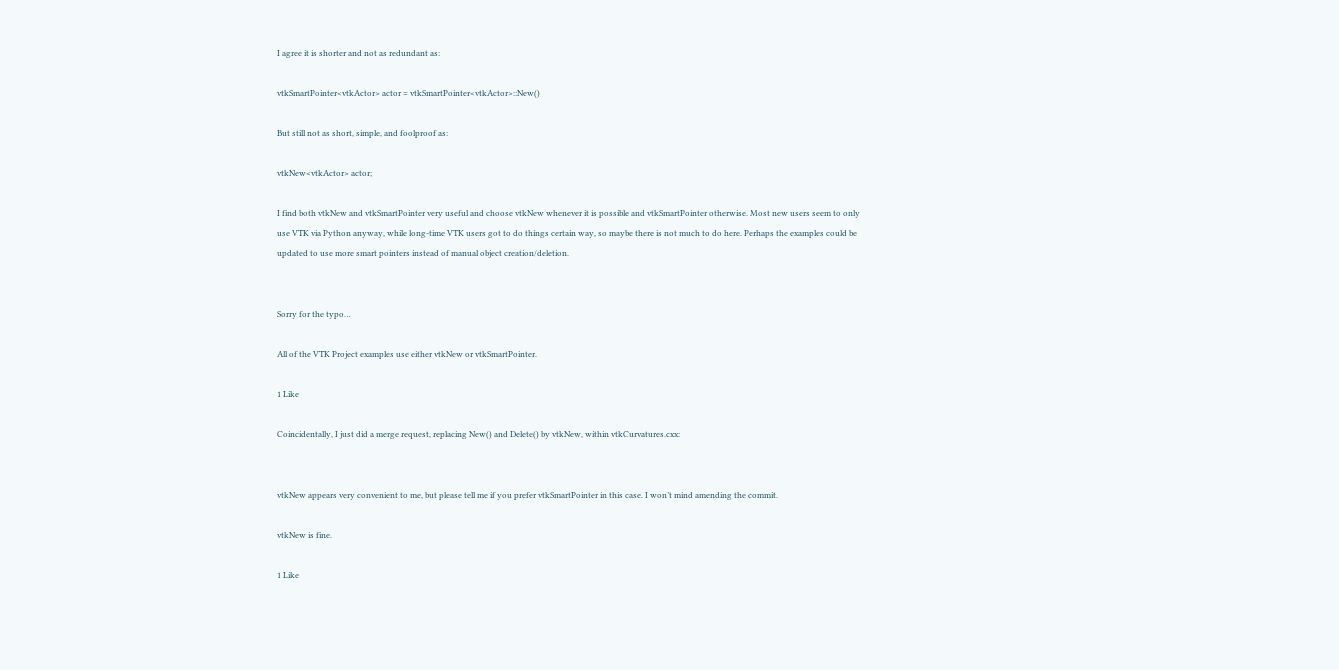I agree it is shorter and not as redundant as:

vtkSmartPointer<vtkActor> actor = vtkSmartPointer<vtkActor>::New()

But still not as short, simple, and foolproof as:

vtkNew<vtkActor> actor;

I find both vtkNew and vtkSmartPointer very useful and choose vtkNew whenever it is possible and vtkSmartPointer otherwise. Most new users seem to only use VTK via Python anyway, while long-time VTK users got to do things certain way, so maybe there is not much to do here. Perhaps the examples could be updated to use more smart pointers instead of manual object creation/deletion.


Sorry for the typo…

All of the VTK Project examples use either vtkNew or vtkSmartPointer.

1 Like

Coincidentally, I just did a merge request, replacing New() and Delete() by vtkNew, within vtkCurvatures.cxx:


vtkNew appears very convenient to me, but please tell me if you prefer vtkSmartPointer in this case. I won’t mind amending the commit.

vtkNew is fine.

1 Like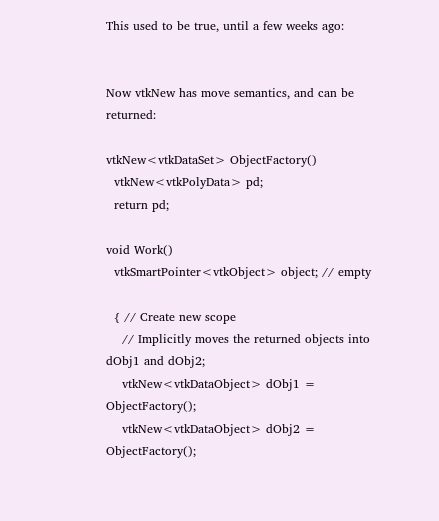This used to be true, until a few weeks ago:


Now vtkNew has move semantics, and can be returned:

vtkNew<vtkDataSet> ObjectFactory()
  vtkNew<vtkPolyData> pd;
  return pd;

void Work()
  vtkSmartPointer<vtkObject> object; // empty

  { // Create new scope
    // Implicitly moves the returned objects into dObj1 and dObj2;
    vtkNew<vtkDataObject> dObj1 = ObjectFactory();
    vtkNew<vtkDataObject> dObj2 = ObjectFactory();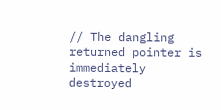// The dangling returned pointer is immediately destroyed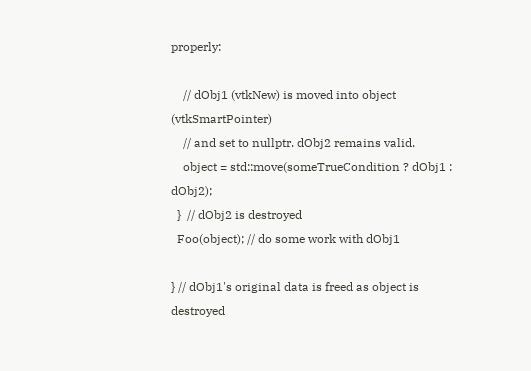properly:

    // dObj1 (vtkNew) is moved into object (vtkSmartPointer)
    // and set to nullptr. dObj2 remains valid.
    object = std::move(someTrueCondition ? dObj1 : dObj2);
  }  // dObj2 is destroyed
  Foo(object); // do some work with dObj1

} // dObj1's original data is freed as object is destroyed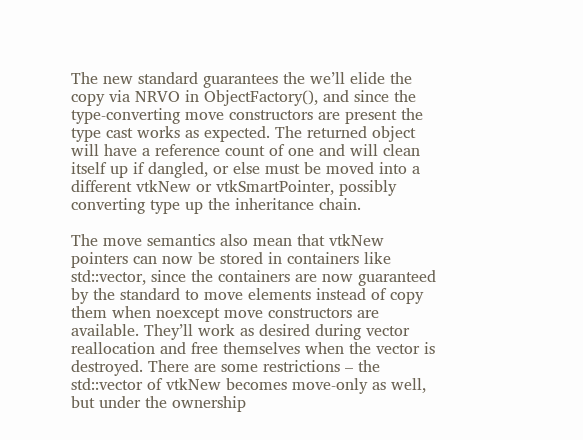The new standard guarantees the we’ll elide the copy via NRVO in ObjectFactory(), and since the type-converting move constructors are present the type cast works as expected. The returned object will have a reference count of one and will clean itself up if dangled, or else must be moved into a different vtkNew or vtkSmartPointer, possibly converting type up the inheritance chain.

The move semantics also mean that vtkNew pointers can now be stored in containers like std::vector, since the containers are now guaranteed by the standard to move elements instead of copy them when noexcept move constructors are available. They’ll work as desired during vector reallocation and free themselves when the vector is destroyed. There are some restrictions – the std::vector of vtkNew becomes move-only as well, but under the ownership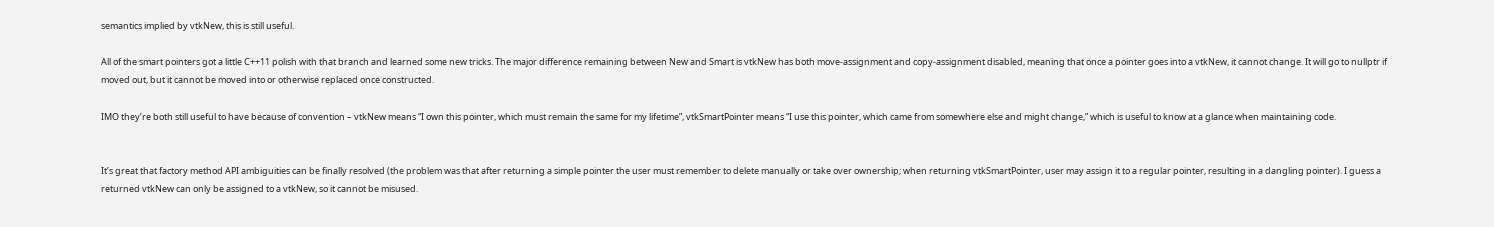semantics implied by vtkNew, this is still useful.

All of the smart pointers got a little C++11 polish with that branch and learned some new tricks. The major difference remaining between New and Smart is vtkNew has both move-assignment and copy-assignment disabled, meaning that once a pointer goes into a vtkNew, it cannot change. It will go to nullptr if moved out, but it cannot be moved into or otherwise replaced once constructed.

IMO they’re both still useful to have because of convention – vtkNew means “I own this pointer, which must remain the same for my lifetime”, vtkSmartPointer means “I use this pointer, which came from somewhere else and might change,” which is useful to know at a glance when maintaining code.


It’s great that factory method API ambiguities can be finally resolved (the problem was that after returning a simple pointer the user must remember to delete manually or take over ownership; when returning vtkSmartPointer, user may assign it to a regular pointer, resulting in a dangling pointer). I guess a returned vtkNew can only be assigned to a vtkNew, so it cannot be misused.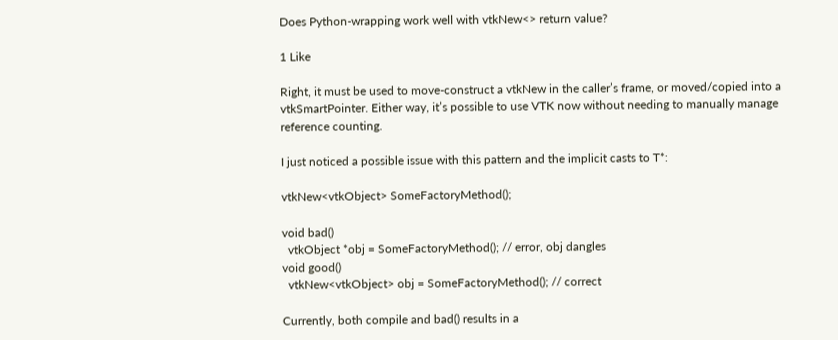Does Python-wrapping work well with vtkNew<> return value?

1 Like

Right, it must be used to move-construct a vtkNew in the caller’s frame, or moved/copied into a vtkSmartPointer. Either way, it’s possible to use VTK now without needing to manually manage reference counting.

I just noticed a possible issue with this pattern and the implicit casts to T*:

vtkNew<vtkObject> SomeFactoryMethod();

void bad()
  vtkObject *obj = SomeFactoryMethod(); // error, obj dangles
void good()
  vtkNew<vtkObject> obj = SomeFactoryMethod(); // correct

Currently, both compile and bad() results in a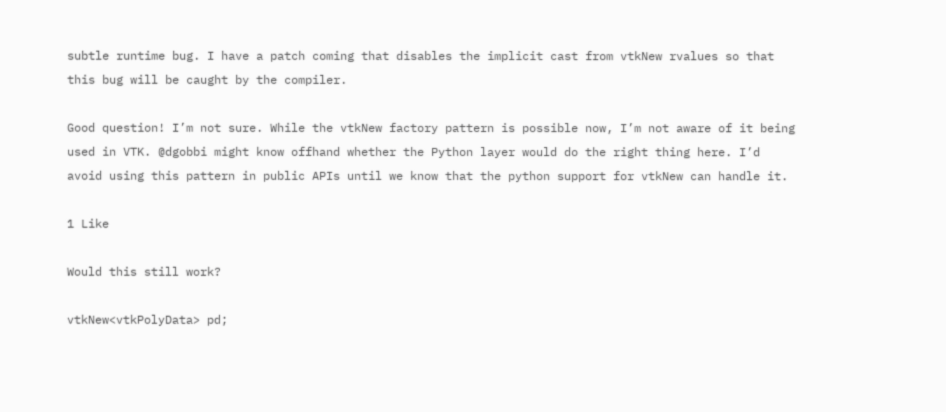subtle runtime bug. I have a patch coming that disables the implicit cast from vtkNew rvalues so that this bug will be caught by the compiler.

Good question! I’m not sure. While the vtkNew factory pattern is possible now, I’m not aware of it being used in VTK. @dgobbi might know offhand whether the Python layer would do the right thing here. I’d avoid using this pattern in public APIs until we know that the python support for vtkNew can handle it.

1 Like

Would this still work?

vtkNew<vtkPolyData> pd;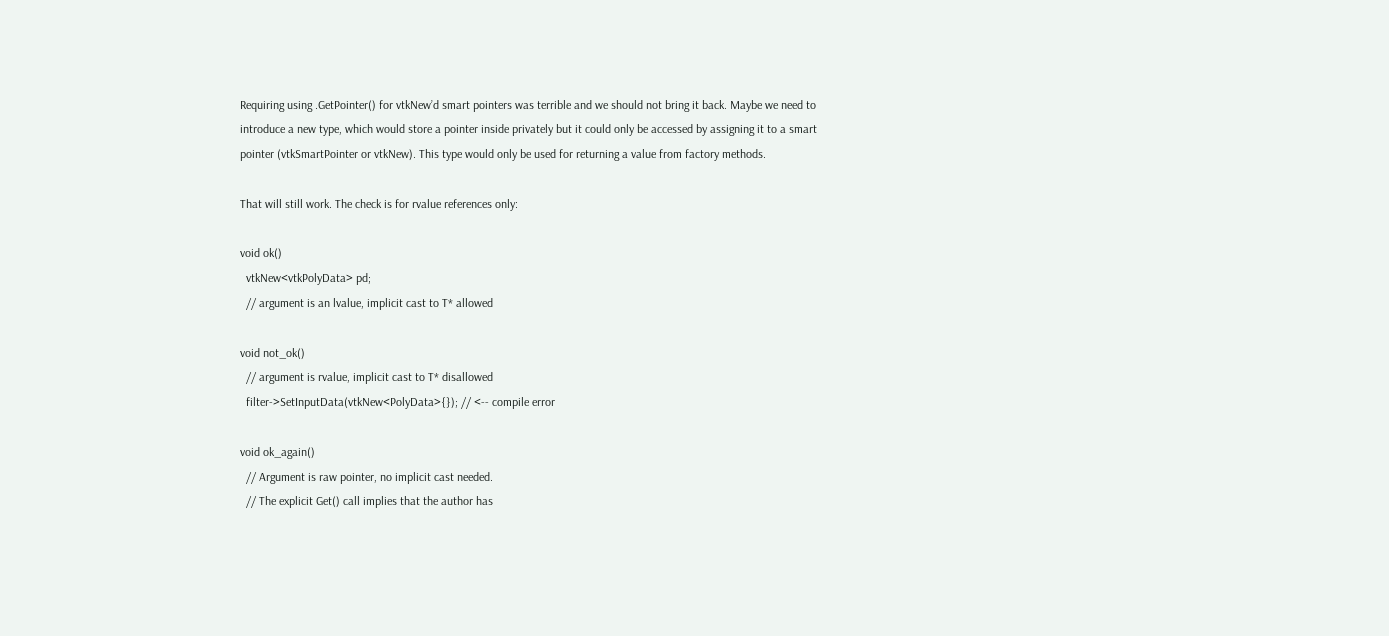Requiring using .GetPointer() for vtkNew’d smart pointers was terrible and we should not bring it back. Maybe we need to introduce a new type, which would store a pointer inside privately but it could only be accessed by assigning it to a smart pointer (vtkSmartPointer or vtkNew). This type would only be used for returning a value from factory methods.

That will still work. The check is for rvalue references only:

void ok()
  vtkNew<vtkPolyData> pd;
  // argument is an lvalue, implicit cast to T* allowed

void not_ok()
  // argument is rvalue, implicit cast to T* disallowed
  filter->SetInputData(vtkNew<PolyData>{}); // <-- compile error

void ok_again()
  // Argument is raw pointer, no implicit cast needed.
  // The explicit Get() call implies that the author has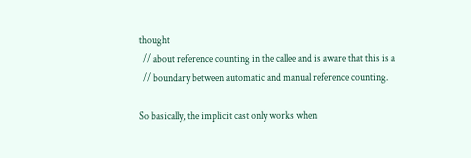thought
  // about reference counting in the callee and is aware that this is a
  // boundary between automatic and manual reference counting.

So basically, the implicit cast only works when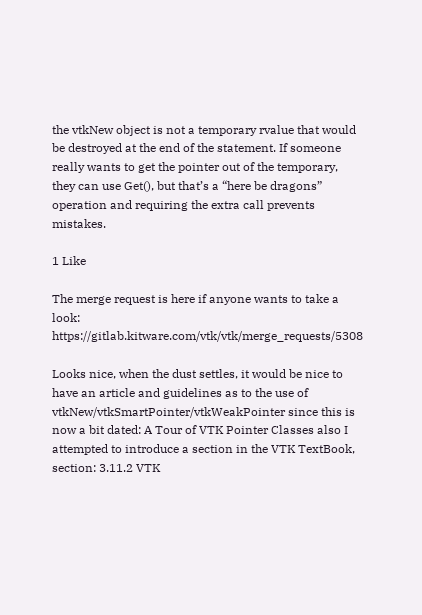the vtkNew object is not a temporary rvalue that would be destroyed at the end of the statement. If someone really wants to get the pointer out of the temporary, they can use Get(), but that’s a “here be dragons” operation and requiring the extra call prevents mistakes.

1 Like

The merge request is here if anyone wants to take a look: https://gitlab.kitware.com/vtk/vtk/merge_requests/5308

Looks nice, when the dust settles, it would be nice to have an article and guidelines as to the use of vtkNew/vtkSmartPointer/vtkWeakPointer since this is now a bit dated: A Tour of VTK Pointer Classes also I attempted to introduce a section in the VTK TextBook, section: 3.11.2 VTK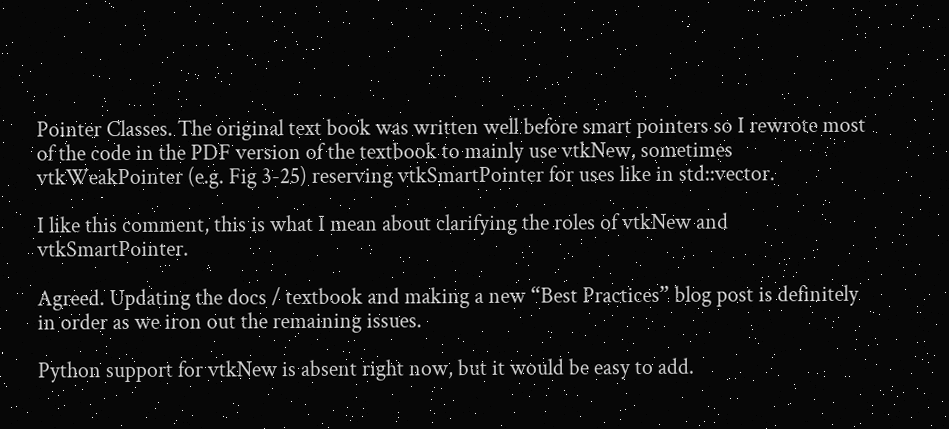Pointer Classes. The original text book was written well before smart pointers so I rewrote most of the code in the PDF version of the textbook to mainly use vtkNew, sometimes vtkWeakPointer (e.g. Fig 3-25) reserving vtkSmartPointer for uses like in std::vector.

I like this comment, this is what I mean about clarifying the roles of vtkNew and vtkSmartPointer.

Agreed. Updating the docs / textbook and making a new “Best Practices” blog post is definitely in order as we iron out the remaining issues.

Python support for vtkNew is absent right now, but it would be easy to add.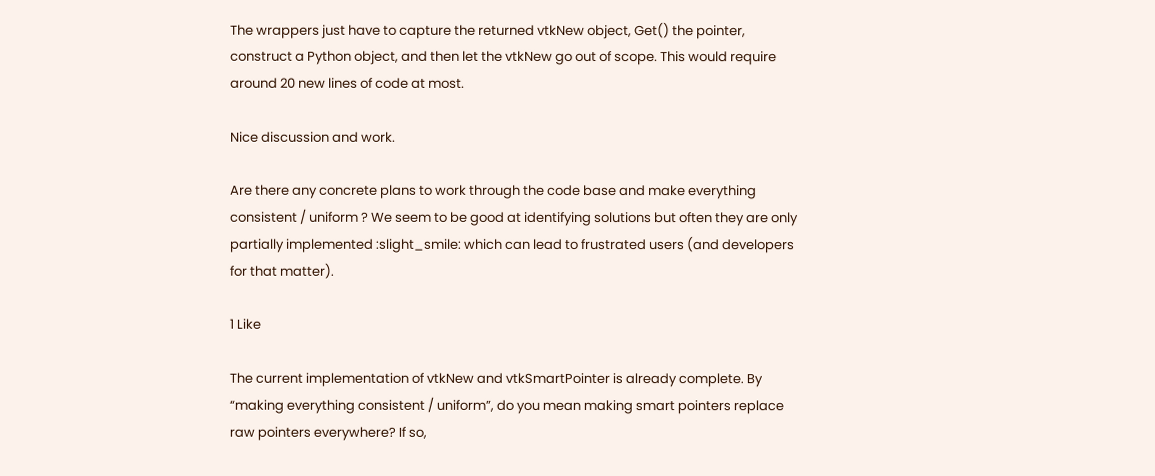The wrappers just have to capture the returned vtkNew object, Get() the pointer, construct a Python object, and then let the vtkNew go out of scope. This would require around 20 new lines of code at most.

Nice discussion and work.

Are there any concrete plans to work through the code base and make everything consistent / uniform ? We seem to be good at identifying solutions but often they are only partially implemented :slight_smile: which can lead to frustrated users (and developers for that matter).

1 Like

The current implementation of vtkNew and vtkSmartPointer is already complete. By “making everything consistent / uniform”, do you mean making smart pointers replace raw pointers everywhere? If so,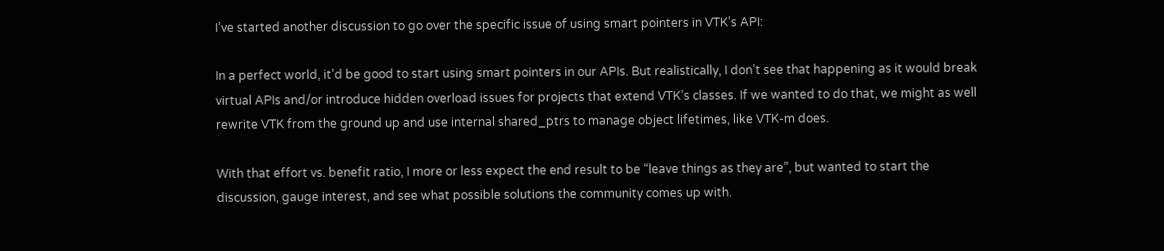I’ve started another discussion to go over the specific issue of using smart pointers in VTK’s API:

In a perfect world, it’d be good to start using smart pointers in our APIs. But realistically, I don’t see that happening as it would break virtual APIs and/or introduce hidden overload issues for projects that extend VTK’s classes. If we wanted to do that, we might as well rewrite VTK from the ground up and use internal shared_ptrs to manage object lifetimes, like VTK-m does.

With that effort vs. benefit ratio, I more or less expect the end result to be “leave things as they are”, but wanted to start the discussion, gauge interest, and see what possible solutions the community comes up with.